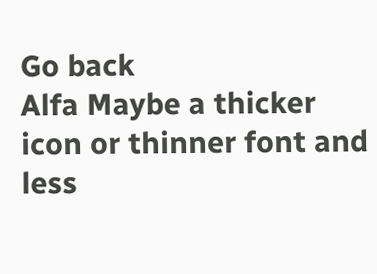Go back
Alfa Maybe a thicker icon or thinner font and less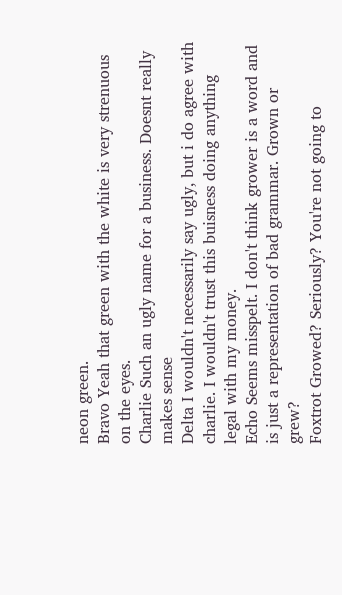neon green.
Bravo Yeah that green with the white is very strenuous on the eyes.
Charlie Such an ugly name for a business. Doesnt really makes sense
Delta I wouldn't necessarily say ugly, but i do agree with charlie. I wouldn't trust this buisness doing anything legal with my money.
Echo Seems misspelt. I don't think grower is a word and is just a representation of bad grammar. Grown or grew?
Foxtrot Growed? Seriously? You're not going to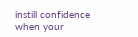instill confidence when your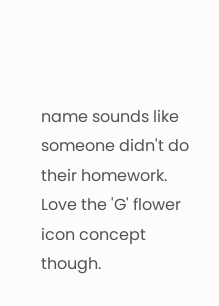name sounds like someone didn't do their homework. Love the 'G' flower icon concept though.